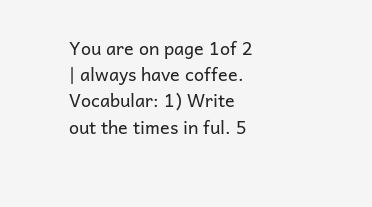You are on page 1of 2
| always have coffee. Vocabular: 1) Write out the times in ful. 5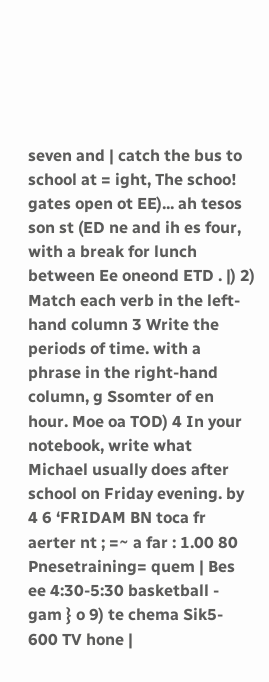seven and | catch the bus to school at = ight, The schoo! gates open ot EE)... ah tesos son st (ED ne and ih es four, with a break for lunch between Ee oneond ETD . |) 2) Match each verb in the left-hand column 3 Write the periods of time. with a phrase in the right-hand column, g Ssomter of en hour. Moe oa TOD) 4 In your notebook, write what Michael usually does after school on Friday evening. by 4 6 ‘FRIDAM BN toca fr aerter nt ; =~ a far : 1.00 80 Pnesetraining= quem | Bes ee 4:30-5:30 basketball - gam } o 9) te chema Sik5- 600 TV hone |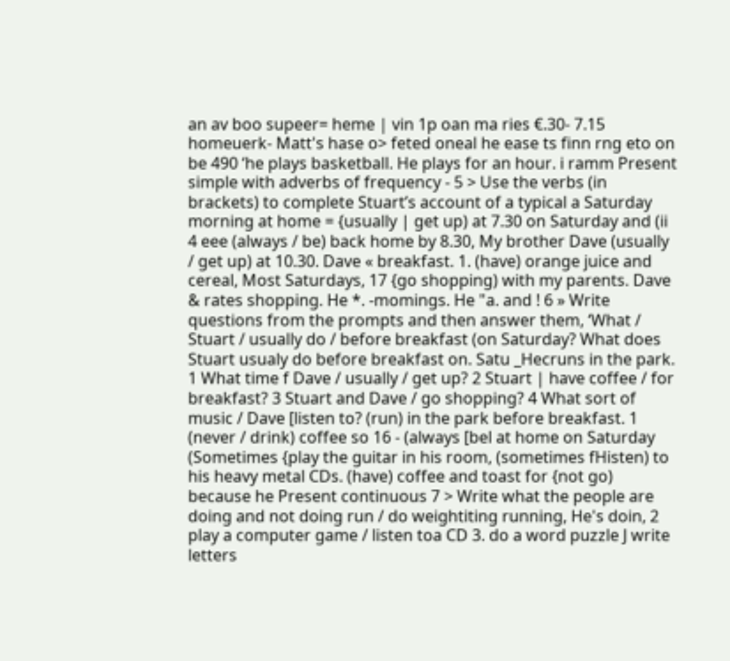an av boo supeer= heme | vin 1p oan ma ries €.30- 7.15 homeuerk- Matt's hase o> feted oneal he ease ts finn rng eto on be 490 ‘he plays basketball. He plays for an hour. i ramm Present simple with adverbs of frequency - 5 > Use the verbs (in brackets) to complete Stuart’s account of a typical a Saturday morning at home = {usually | get up) at 7.30 on Saturday and (ii 4 eee (always / be) back home by 8.30, My brother Dave (usually / get up) at 10.30. Dave « breakfast. 1. (have) orange juice and cereal, Most Saturdays, 17 {go shopping) with my parents. Dave & rates shopping. He *. -momings. He "a. and ! 6 » Write questions from the prompts and then answer them, ‘What / Stuart / usually do / before breakfast (on Saturday? What does Stuart usualy do before breakfast on. Satu _Hecruns in the park. 1 What time f Dave / usually / get up? 2 Stuart | have coffee / for breakfast? 3 Stuart and Dave / go shopping? 4 What sort of music / Dave [listen to? (run) in the park before breakfast. 1 (never / drink) coffee so 16 - (always [bel at home on Saturday (Sometimes {play the guitar in his room, (sometimes fHisten) to his heavy metal CDs. (have) coffee and toast for {not go) because he Present continuous 7 > Write what the people are doing and not doing run / do weightiting running, He's doin, 2 play a computer game / listen toa CD 3. do a word puzzle J write letters